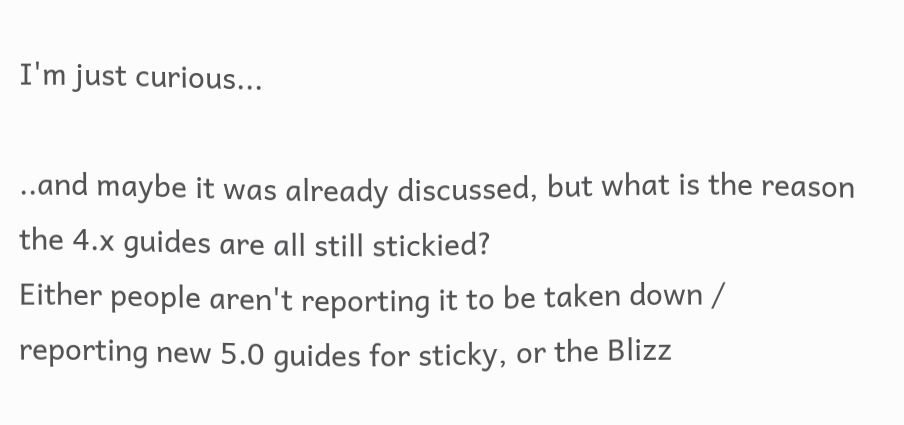I'm just curious...

..and maybe it was already discussed, but what is the reason the 4.x guides are all still stickied?
Either people aren't reporting it to be taken down / reporting new 5.0 guides for sticky, or the Blizz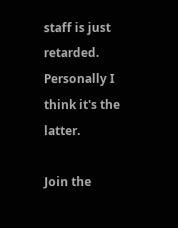staff is just retarded. Personally I think it's the latter.

Join the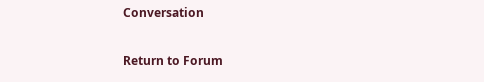Conversation

Return to Forum